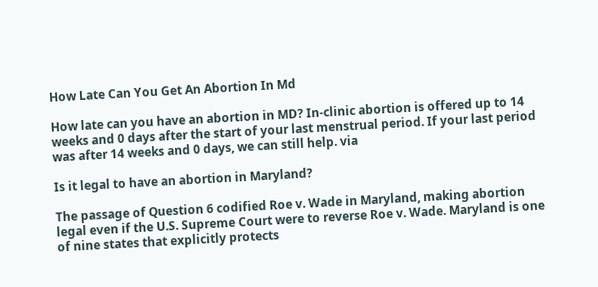How Late Can You Get An Abortion In Md

How late can you have an abortion in MD? In-clinic abortion is offered up to 14 weeks and 0 days after the start of your last menstrual period. If your last period was after 14 weeks and 0 days, we can still help. via

Is it legal to have an abortion in Maryland?

The passage of Question 6 codified Roe v. Wade in Maryland, making abortion legal even if the U.S. Supreme Court were to reverse Roe v. Wade. Maryland is one of nine states that explicitly protects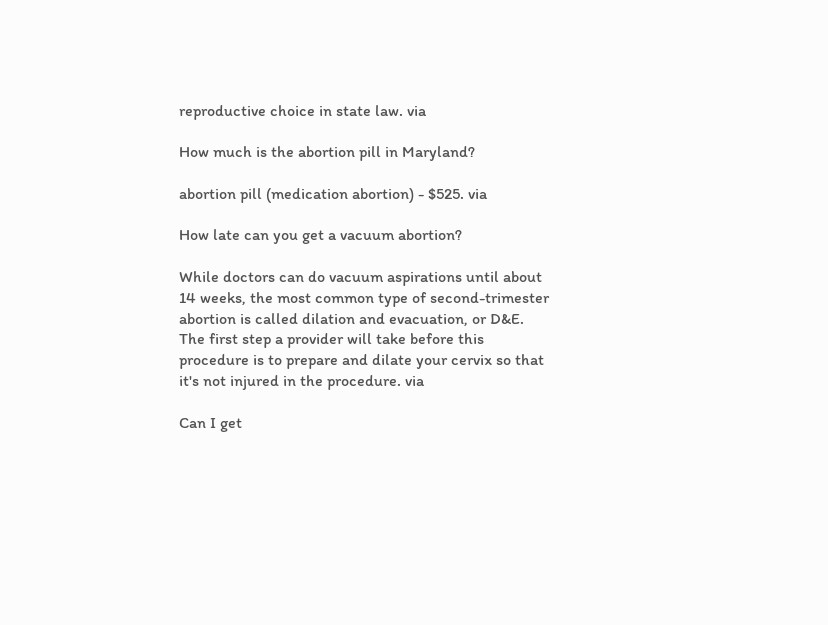reproductive choice in state law. via

How much is the abortion pill in Maryland?

abortion pill (medication abortion) - $525. via

How late can you get a vacuum abortion?

While doctors can do vacuum aspirations until about 14 weeks, the most common type of second-trimester abortion is called dilation and evacuation, or D&E. The first step a provider will take before this procedure is to prepare and dilate your cervix so that it's not injured in the procedure. via

Can I get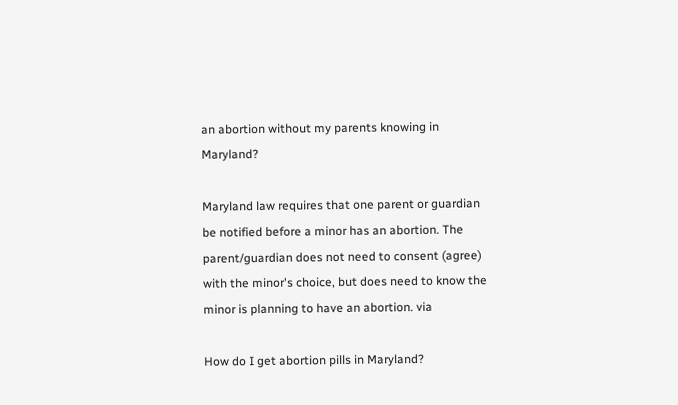an abortion without my parents knowing in Maryland?

Maryland law requires that one parent or guardian be notified before a minor has an abortion. The parent/guardian does not need to consent (agree) with the minor's choice, but does need to know the minor is planning to have an abortion. via

How do I get abortion pills in Maryland?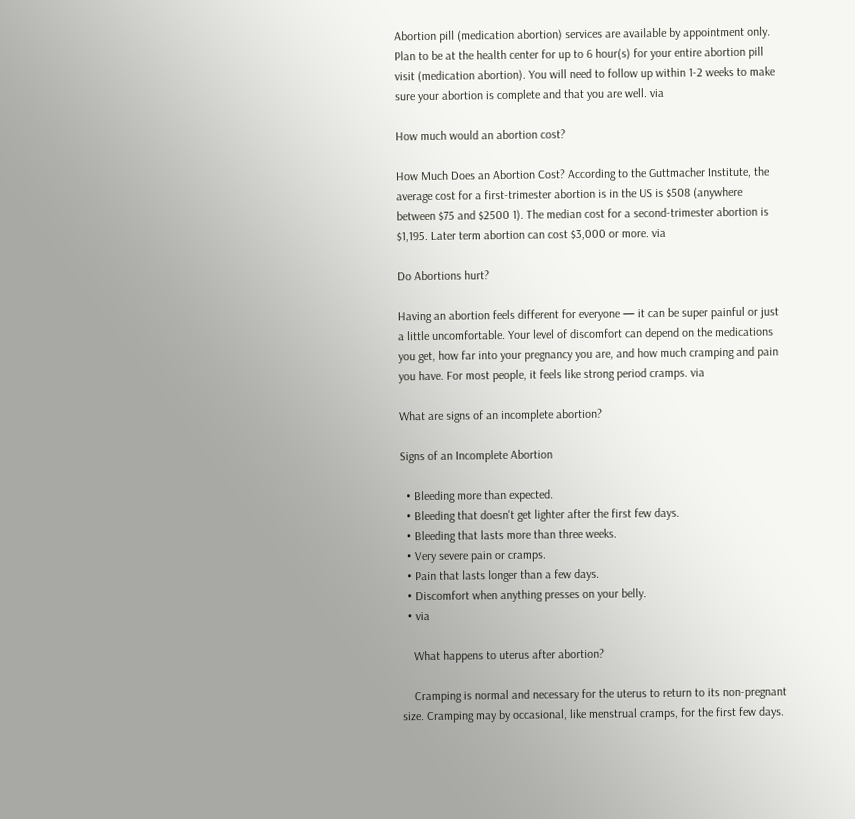Abortion pill (medication abortion) services are available by appointment only. Plan to be at the health center for up to 6 hour(s) for your entire abortion pill visit (medication abortion). You will need to follow up within 1-2 weeks to make sure your abortion is complete and that you are well. via

How much would an abortion cost?

How Much Does an Abortion Cost? According to the Guttmacher Institute, the average cost for a first-trimester abortion is in the US is $508 (anywhere between $75 and $2500 1). The median cost for a second-trimester abortion is $1,195. Later term abortion can cost $3,000 or more. via

Do Abortions hurt?

Having an abortion feels different for everyone — it can be super painful or just a little uncomfortable. Your level of discomfort can depend on the medications you get, how far into your pregnancy you are, and how much cramping and pain you have. For most people, it feels like strong period cramps. via

What are signs of an incomplete abortion?

Signs of an Incomplete Abortion

  • Bleeding more than expected.
  • Bleeding that doesn't get lighter after the first few days.
  • Bleeding that lasts more than three weeks.
  • Very severe pain or cramps.
  • Pain that lasts longer than a few days.
  • Discomfort when anything presses on your belly.
  • via

    What happens to uterus after abortion?

    Cramping is normal and necessary for the uterus to return to its non-pregnant size. Cramping may by occasional, like menstrual cramps, for the first few days.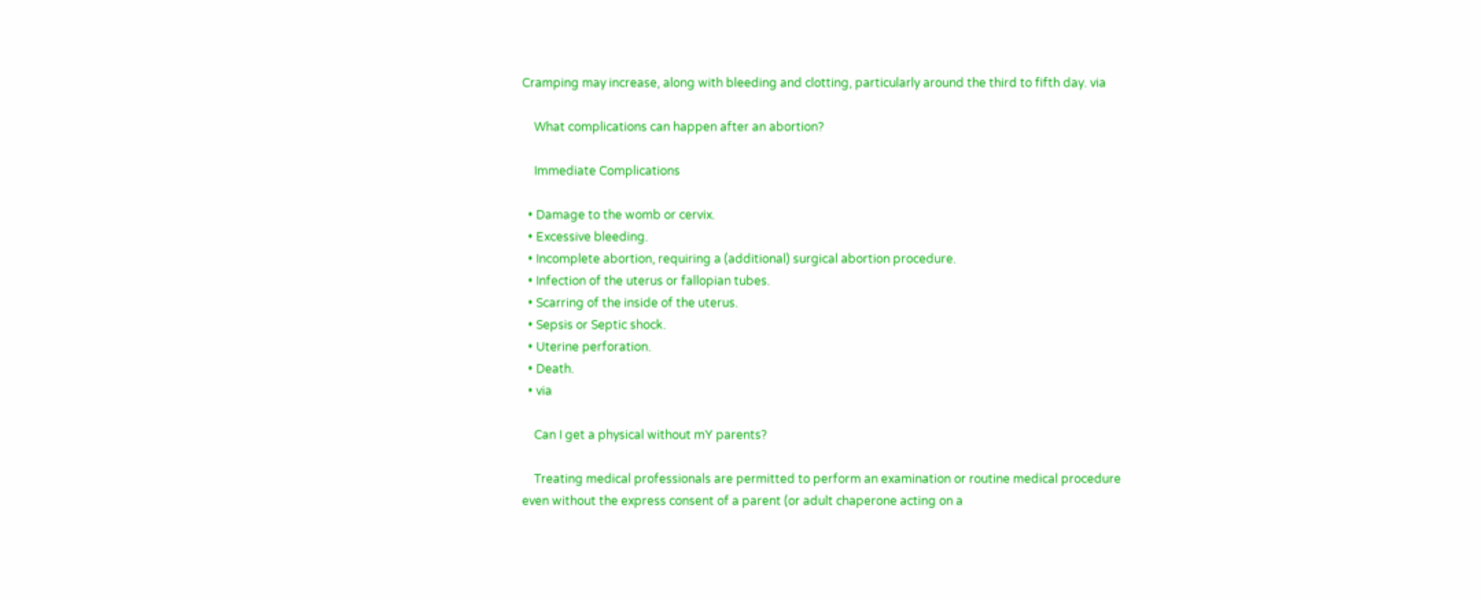Cramping may increase, along with bleeding and clotting, particularly around the third to fifth day. via

    What complications can happen after an abortion?

    Immediate Complications

  • Damage to the womb or cervix.
  • Excessive bleeding.
  • Incomplete abortion, requiring a (additional) surgical abortion procedure.
  • Infection of the uterus or fallopian tubes.
  • Scarring of the inside of the uterus.
  • Sepsis or Septic shock.
  • Uterine perforation.
  • Death.
  • via

    Can I get a physical without mY parents?

    Treating medical professionals are permitted to perform an examination or routine medical procedure even without the express consent of a parent (or adult chaperone acting on a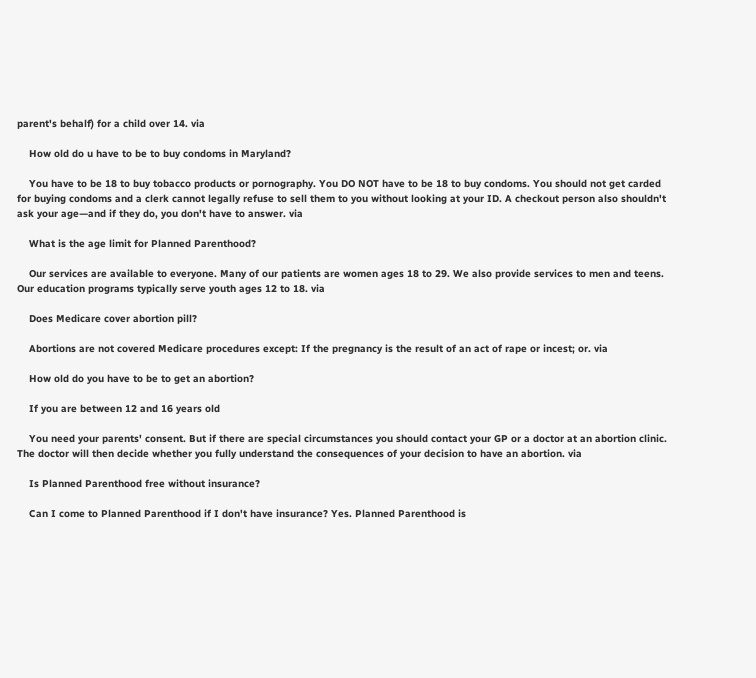parent's behalf) for a child over 14. via

    How old do u have to be to buy condoms in Maryland?

    You have to be 18 to buy tobacco products or pornography. You DO NOT have to be 18 to buy condoms. You should not get carded for buying condoms and a clerk cannot legally refuse to sell them to you without looking at your ID. A checkout person also shouldn't ask your age—and if they do, you don't have to answer. via

    What is the age limit for Planned Parenthood?

    Our services are available to everyone. Many of our patients are women ages 18 to 29. We also provide services to men and teens. Our education programs typically serve youth ages 12 to 18. via

    Does Medicare cover abortion pill?

    Abortions are not covered Medicare procedures except: If the pregnancy is the result of an act of rape or incest; or. via

    How old do you have to be to get an abortion?

    If you are between 12 and 16 years old

    You need your parents' consent. But if there are special circumstances you should contact your GP or a doctor at an abortion clinic. The doctor will then decide whether you fully understand the consequences of your decision to have an abortion. via

    Is Planned Parenthood free without insurance?

    Can I come to Planned Parenthood if I don't have insurance? Yes. Planned Parenthood is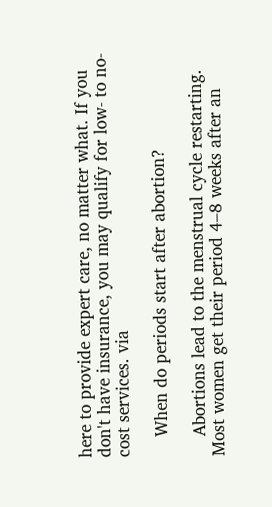here to provide expert care, no matter what. If you don't have insurance, you may qualify for low- to no-cost services. via

    When do periods start after abortion?

    Abortions lead to the menstrual cycle restarting. Most women get their period 4–8 weeks after an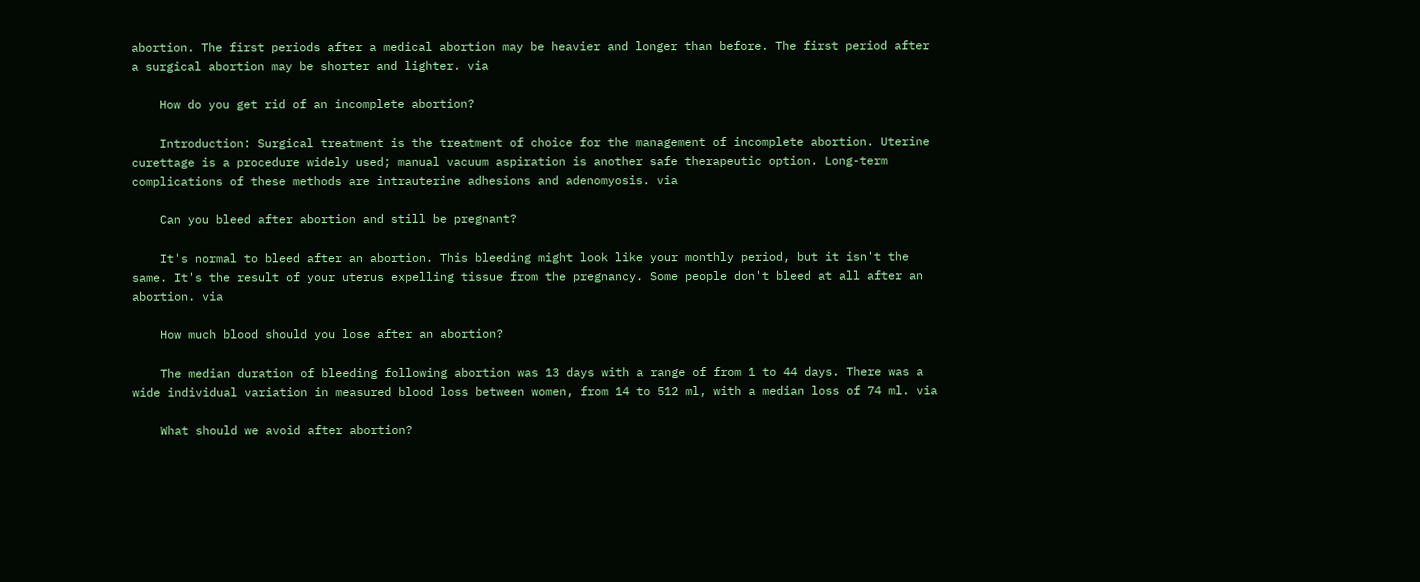abortion. The first periods after a medical abortion may be heavier and longer than before. The first period after a surgical abortion may be shorter and lighter. via

    How do you get rid of an incomplete abortion?

    Introduction: Surgical treatment is the treatment of choice for the management of incomplete abortion. Uterine curettage is a procedure widely used; manual vacuum aspiration is another safe therapeutic option. Long-term complications of these methods are intrauterine adhesions and adenomyosis. via

    Can you bleed after abortion and still be pregnant?

    It's normal to bleed after an abortion. This bleeding might look like your monthly period, but it isn't the same. It's the result of your uterus expelling tissue from the pregnancy. Some people don't bleed at all after an abortion. via

    How much blood should you lose after an abortion?

    The median duration of bleeding following abortion was 13 days with a range of from 1 to 44 days. There was a wide individual variation in measured blood loss between women, from 14 to 512 ml, with a median loss of 74 ml. via

    What should we avoid after abortion?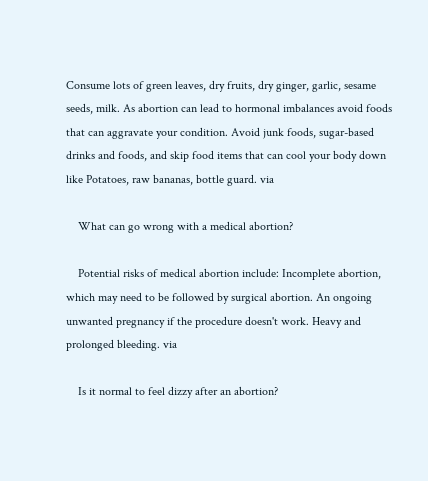Consume lots of green leaves, dry fruits, dry ginger, garlic, sesame seeds, milk. As abortion can lead to hormonal imbalances avoid foods that can aggravate your condition. Avoid junk foods, sugar-based drinks and foods, and skip food items that can cool your body down like Potatoes, raw bananas, bottle guard. via

    What can go wrong with a medical abortion?

    Potential risks of medical abortion include: Incomplete abortion, which may need to be followed by surgical abortion. An ongoing unwanted pregnancy if the procedure doesn't work. Heavy and prolonged bleeding. via

    Is it normal to feel dizzy after an abortion?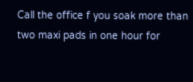Call the office f you soak more than two maxi pads in one hour for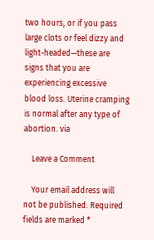two hours, or if you pass large clots or feel dizzy and light-headed—these are signs that you are experiencing excessive blood loss. Uterine cramping is normal after any type of abortion. via

    Leave a Comment

    Your email address will not be published. Required fields are marked *